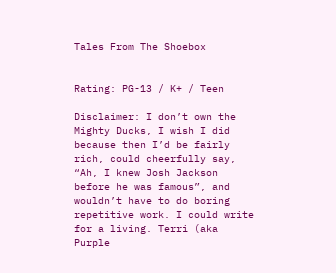Tales From The Shoebox


Rating: PG-13 / K+ / Teen

Disclaimer: I don’t own the Mighty Ducks, I wish I did because then I’d be fairly rich, could cheerfully say, “Ah, I knew Josh Jackson before he was famous”, and wouldn’t have to do boring repetitive work. I could write for a living. Terri (aka Purple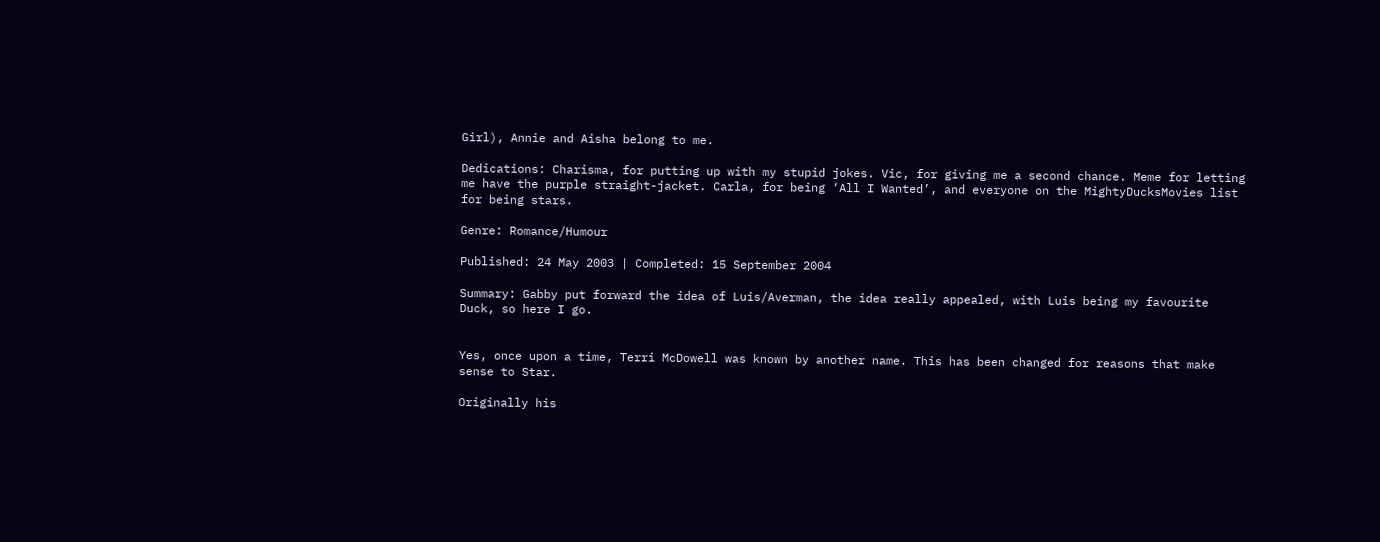Girl), Annie and Aisha belong to me.

Dedications: Charisma, for putting up with my stupid jokes. Vic, for giving me a second chance. Meme for letting me have the purple straight-jacket. Carla, for being ‘All I Wanted’, and everyone on the MightyDucksMovies list for being stars.

Genre: Romance/Humour

Published: 24 May 2003 | Completed: 15 September 2004

Summary: Gabby put forward the idea of Luis/Averman, the idea really appealed, with Luis being my favourite Duck, so here I go.


Yes, once upon a time, Terri McDowell was known by another name. This has been changed for reasons that make sense to Star.

Originally his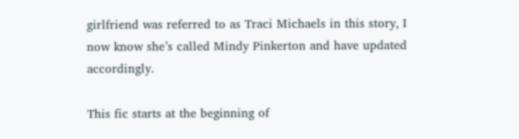girlfriend was referred to as Traci Michaels in this story, I now know she’s called Mindy Pinkerton and have updated accordingly.

This fic starts at the beginning of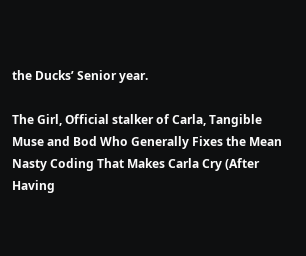the Ducks’ Senior year.

The Girl, Official stalker of Carla, Tangible Muse and Bod Who Generally Fixes the Mean Nasty Coding That Makes Carla Cry (After Having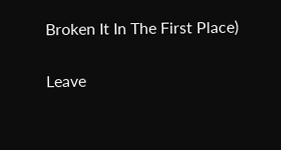Broken It In The First Place)

Leave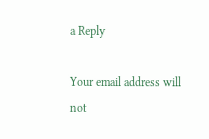a Reply

Your email address will not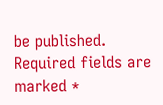be published. Required fields are marked *